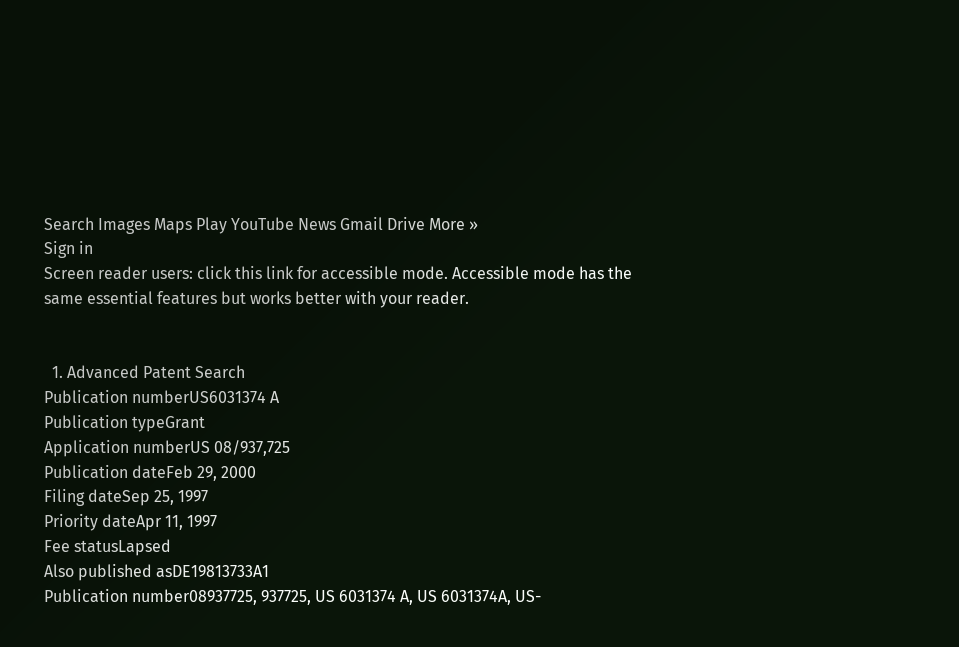Search Images Maps Play YouTube News Gmail Drive More »
Sign in
Screen reader users: click this link for accessible mode. Accessible mode has the same essential features but works better with your reader.


  1. Advanced Patent Search
Publication numberUS6031374 A
Publication typeGrant
Application numberUS 08/937,725
Publication dateFeb 29, 2000
Filing dateSep 25, 1997
Priority dateApr 11, 1997
Fee statusLapsed
Also published asDE19813733A1
Publication number08937725, 937725, US 6031374 A, US 6031374A, US-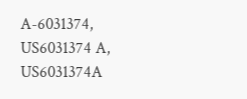A-6031374, US6031374 A, US6031374A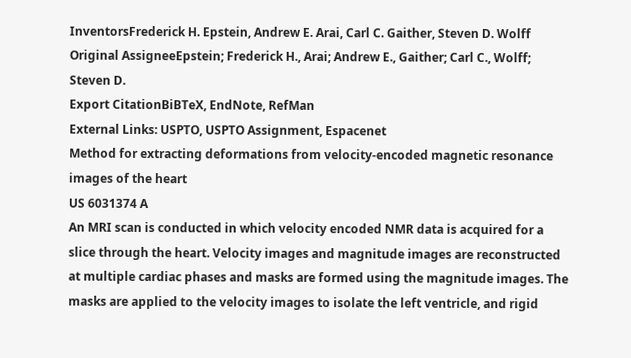InventorsFrederick H. Epstein, Andrew E. Arai, Carl C. Gaither, Steven D. Wolff
Original AssigneeEpstein; Frederick H., Arai; Andrew E., Gaither; Carl C., Wolff; Steven D.
Export CitationBiBTeX, EndNote, RefMan
External Links: USPTO, USPTO Assignment, Espacenet
Method for extracting deformations from velocity-encoded magnetic resonance images of the heart
US 6031374 A
An MRI scan is conducted in which velocity encoded NMR data is acquired for a slice through the heart. Velocity images and magnitude images are reconstructed at multiple cardiac phases and masks are formed using the magnitude images. The masks are applied to the velocity images to isolate the left ventricle, and rigid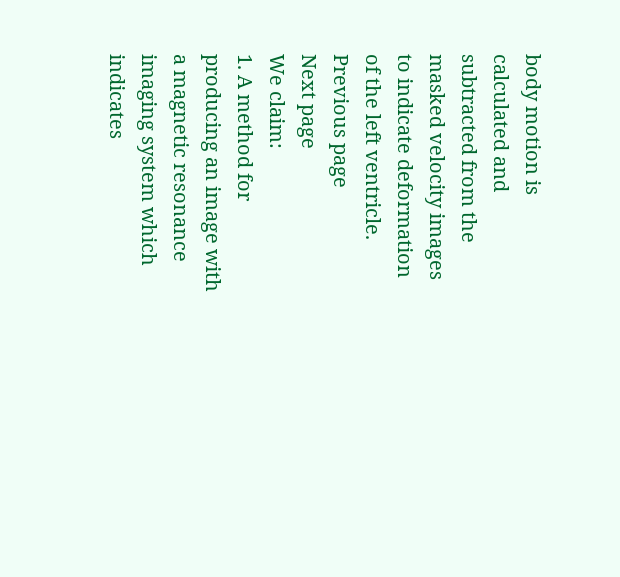body motion is calculated and subtracted from the masked velocity images to indicate deformation of the left ventricle.
Previous page
Next page
We claim:
1. A method for producing an image with a magnetic resonance imaging system which indicates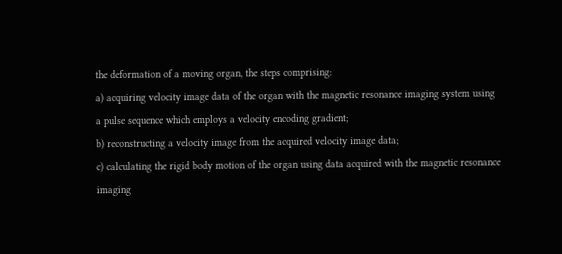the deformation of a moving organ, the steps comprising:
a) acquiring velocity image data of the organ with the magnetic resonance imaging system using a pulse sequence which employs a velocity encoding gradient;
b) reconstructing a velocity image from the acquired velocity image data;
c) calculating the rigid body motion of the organ using data acquired with the magnetic resonance imaging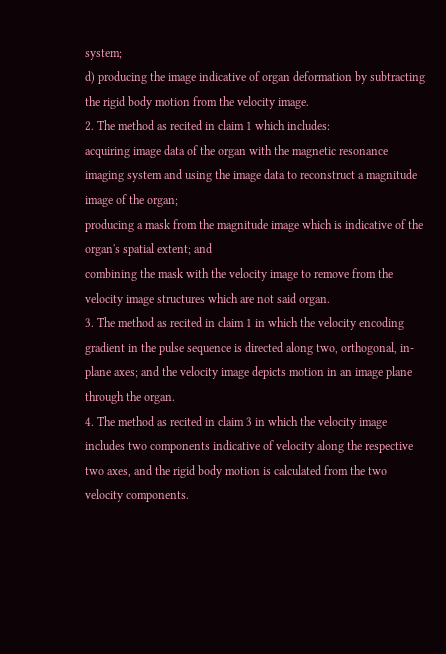system;
d) producing the image indicative of organ deformation by subtracting the rigid body motion from the velocity image.
2. The method as recited in claim 1 which includes:
acquiring image data of the organ with the magnetic resonance imaging system and using the image data to reconstruct a magnitude image of the organ;
producing a mask from the magnitude image which is indicative of the organ's spatial extent; and
combining the mask with the velocity image to remove from the velocity image structures which are not said organ.
3. The method as recited in claim 1 in which the velocity encoding gradient in the pulse sequence is directed along two, orthogonal, in-plane axes; and the velocity image depicts motion in an image plane through the organ.
4. The method as recited in claim 3 in which the velocity image includes two components indicative of velocity along the respective two axes, and the rigid body motion is calculated from the two velocity components.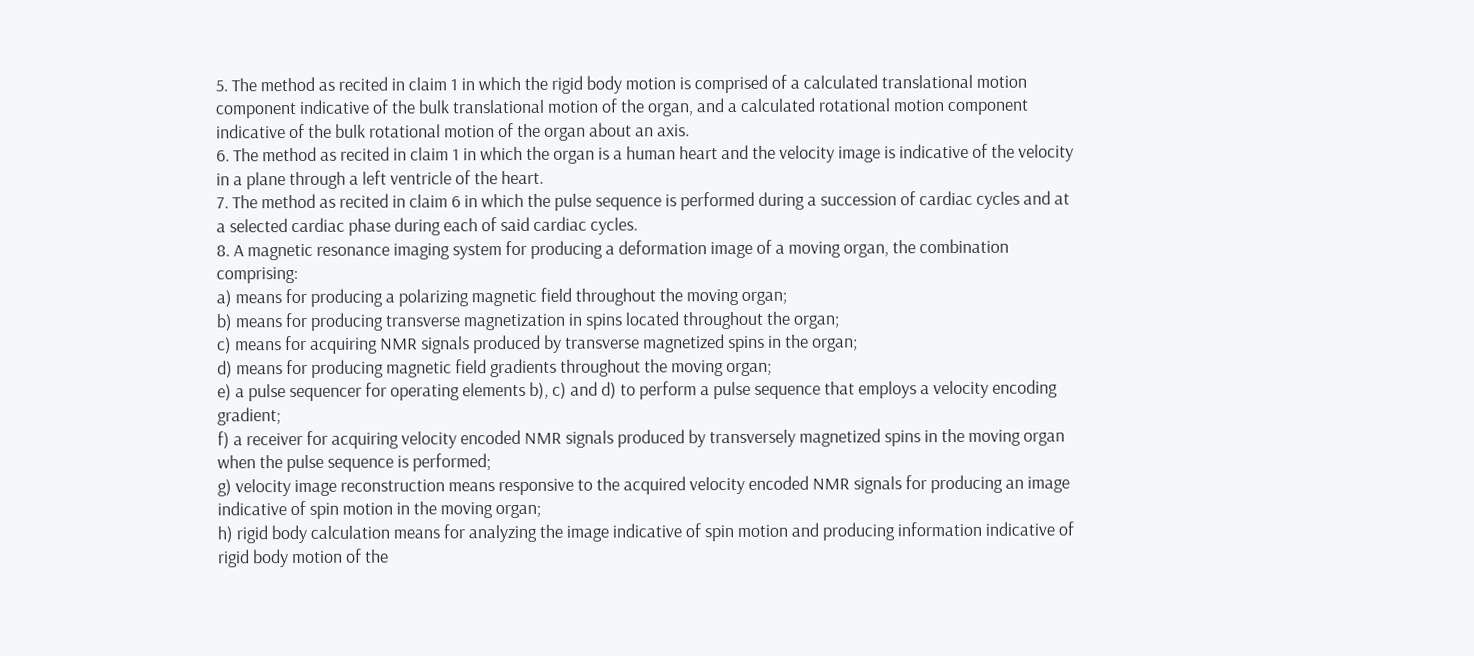5. The method as recited in claim 1 in which the rigid body motion is comprised of a calculated translational motion component indicative of the bulk translational motion of the organ, and a calculated rotational motion component indicative of the bulk rotational motion of the organ about an axis.
6. The method as recited in claim 1 in which the organ is a human heart and the velocity image is indicative of the velocity in a plane through a left ventricle of the heart.
7. The method as recited in claim 6 in which the pulse sequence is performed during a succession of cardiac cycles and at a selected cardiac phase during each of said cardiac cycles.
8. A magnetic resonance imaging system for producing a deformation image of a moving organ, the combination comprising:
a) means for producing a polarizing magnetic field throughout the moving organ;
b) means for producing transverse magnetization in spins located throughout the organ;
c) means for acquiring NMR signals produced by transverse magnetized spins in the organ;
d) means for producing magnetic field gradients throughout the moving organ;
e) a pulse sequencer for operating elements b), c) and d) to perform a pulse sequence that employs a velocity encoding gradient;
f) a receiver for acquiring velocity encoded NMR signals produced by transversely magnetized spins in the moving organ when the pulse sequence is performed;
g) velocity image reconstruction means responsive to the acquired velocity encoded NMR signals for producing an image indicative of spin motion in the moving organ;
h) rigid body calculation means for analyzing the image indicative of spin motion and producing information indicative of rigid body motion of the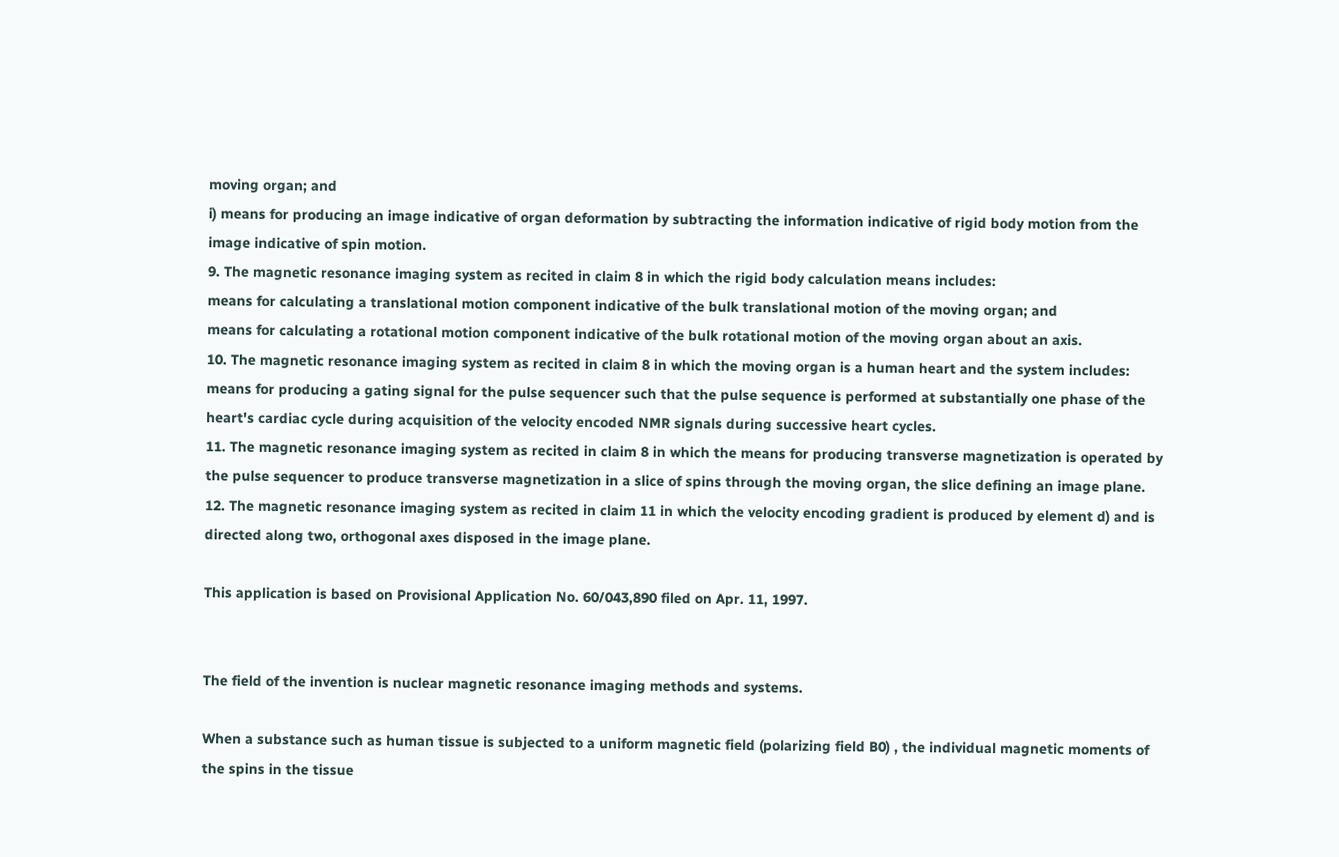moving organ; and
i) means for producing an image indicative of organ deformation by subtracting the information indicative of rigid body motion from the image indicative of spin motion.
9. The magnetic resonance imaging system as recited in claim 8 in which the rigid body calculation means includes:
means for calculating a translational motion component indicative of the bulk translational motion of the moving organ; and
means for calculating a rotational motion component indicative of the bulk rotational motion of the moving organ about an axis.
10. The magnetic resonance imaging system as recited in claim 8 in which the moving organ is a human heart and the system includes:
means for producing a gating signal for the pulse sequencer such that the pulse sequence is performed at substantially one phase of the heart's cardiac cycle during acquisition of the velocity encoded NMR signals during successive heart cycles.
11. The magnetic resonance imaging system as recited in claim 8 in which the means for producing transverse magnetization is operated by the pulse sequencer to produce transverse magnetization in a slice of spins through the moving organ, the slice defining an image plane.
12. The magnetic resonance imaging system as recited in claim 11 in which the velocity encoding gradient is produced by element d) and is directed along two, orthogonal axes disposed in the image plane.

This application is based on Provisional Application No. 60/043,890 filed on Apr. 11, 1997.


The field of the invention is nuclear magnetic resonance imaging methods and systems.

When a substance such as human tissue is subjected to a uniform magnetic field (polarizing field B0) , the individual magnetic moments of the spins in the tissue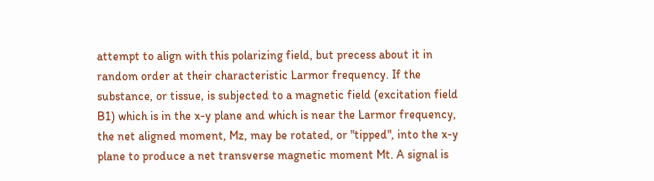attempt to align with this polarizing field, but precess about it in random order at their characteristic Larmor frequency. If the substance, or tissue, is subjected to a magnetic field (excitation field B1) which is in the x-y plane and which is near the Larmor frequency, the net aligned moment, Mz, may be rotated, or "tipped", into the x-y plane to produce a net transverse magnetic moment Mt. A signal is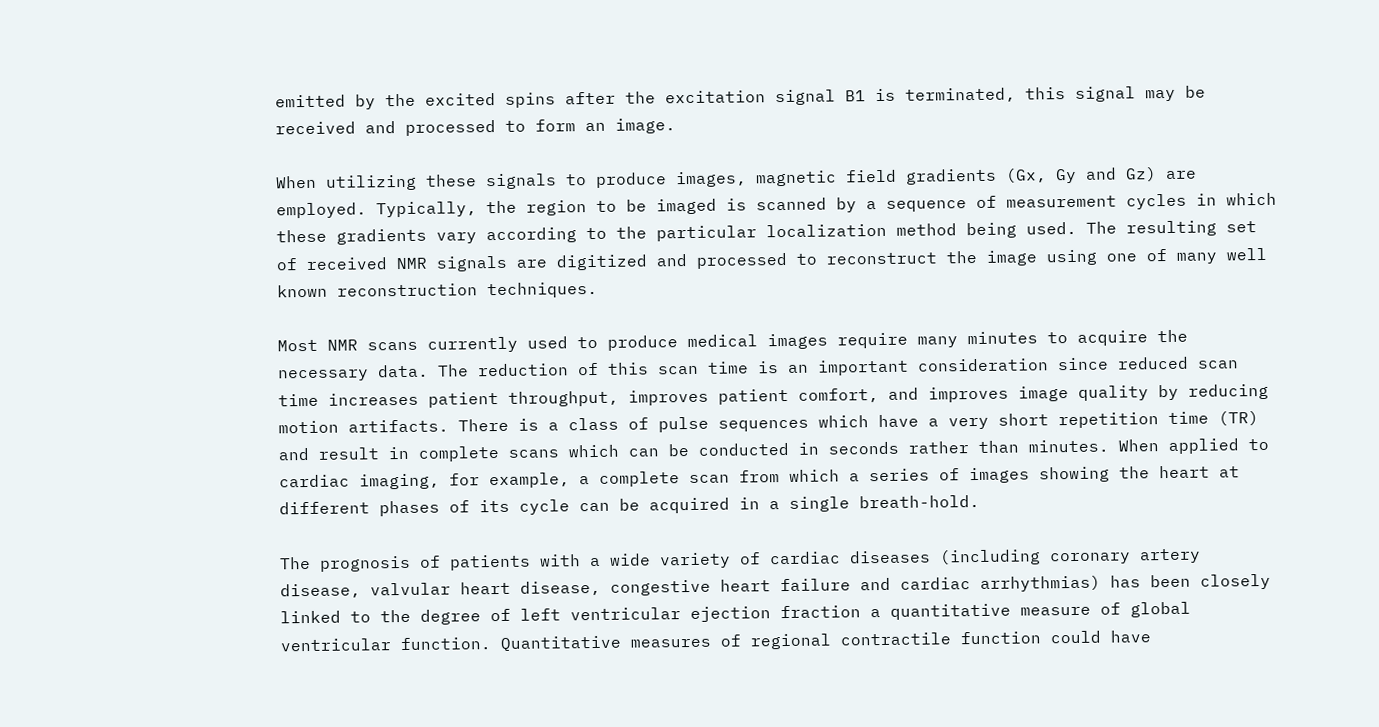emitted by the excited spins after the excitation signal B1 is terminated, this signal may be received and processed to form an image.

When utilizing these signals to produce images, magnetic field gradients (Gx, Gy and Gz) are employed. Typically, the region to be imaged is scanned by a sequence of measurement cycles in which these gradients vary according to the particular localization method being used. The resulting set of received NMR signals are digitized and processed to reconstruct the image using one of many well known reconstruction techniques.

Most NMR scans currently used to produce medical images require many minutes to acquire the necessary data. The reduction of this scan time is an important consideration since reduced scan time increases patient throughput, improves patient comfort, and improves image quality by reducing motion artifacts. There is a class of pulse sequences which have a very short repetition time (TR) and result in complete scans which can be conducted in seconds rather than minutes. When applied to cardiac imaging, for example, a complete scan from which a series of images showing the heart at different phases of its cycle can be acquired in a single breath-hold.

The prognosis of patients with a wide variety of cardiac diseases (including coronary artery disease, valvular heart disease, congestive heart failure and cardiac arrhythmias) has been closely linked to the degree of left ventricular ejection fraction a quantitative measure of global ventricular function. Quantitative measures of regional contractile function could have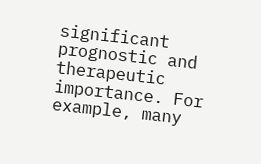significant prognostic and therapeutic importance. For example, many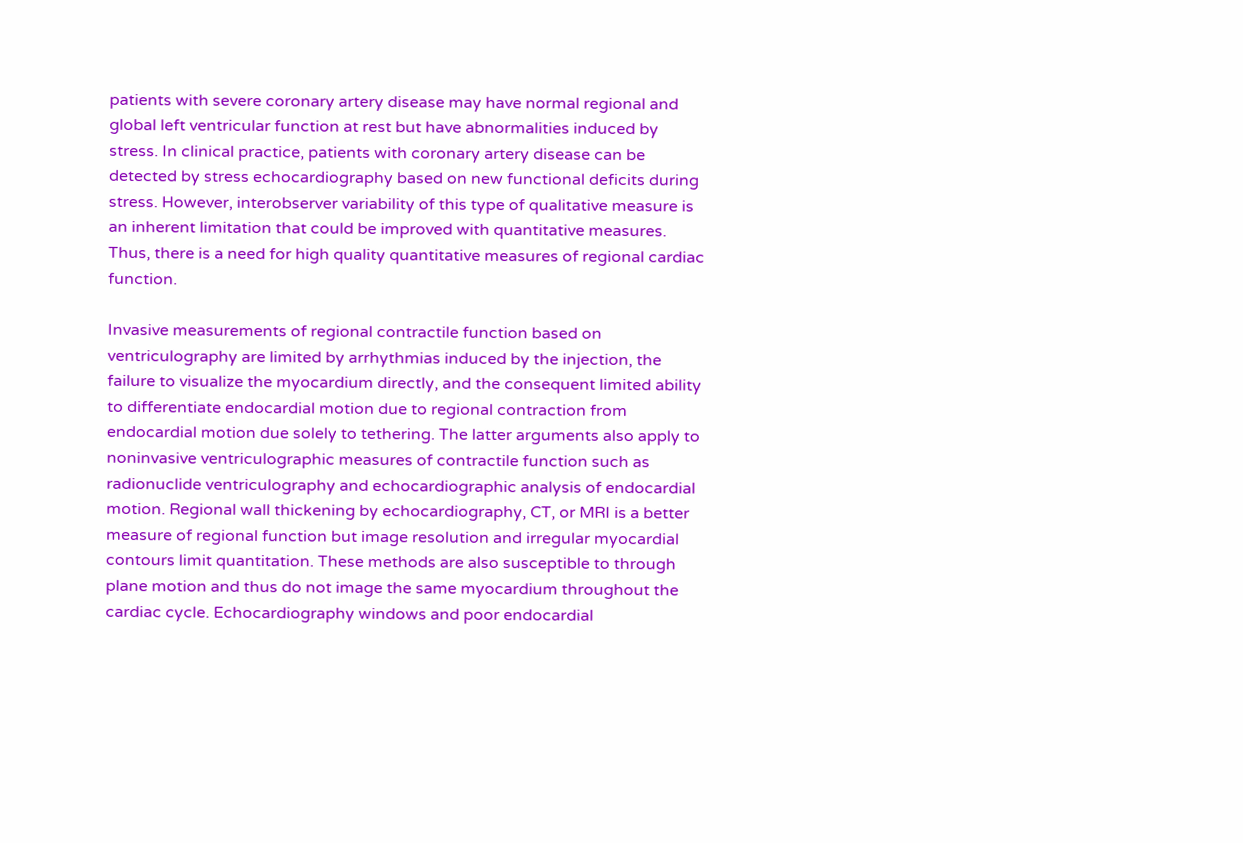patients with severe coronary artery disease may have normal regional and global left ventricular function at rest but have abnormalities induced by stress. In clinical practice, patients with coronary artery disease can be detected by stress echocardiography based on new functional deficits during stress. However, interobserver variability of this type of qualitative measure is an inherent limitation that could be improved with quantitative measures. Thus, there is a need for high quality quantitative measures of regional cardiac function.

Invasive measurements of regional contractile function based on ventriculography are limited by arrhythmias induced by the injection, the failure to visualize the myocardium directly, and the consequent limited ability to differentiate endocardial motion due to regional contraction from endocardial motion due solely to tethering. The latter arguments also apply to noninvasive ventriculographic measures of contractile function such as radionuclide ventriculography and echocardiographic analysis of endocardial motion. Regional wall thickening by echocardiography, CT, or MRI is a better measure of regional function but image resolution and irregular myocardial contours limit quantitation. These methods are also susceptible to through plane motion and thus do not image the same myocardium throughout the cardiac cycle. Echocardiography windows and poor endocardial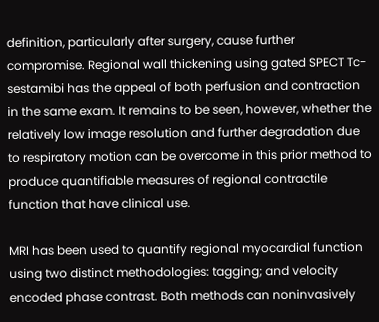definition, particularly after surgery, cause further compromise. Regional wall thickening using gated SPECT Tc-sestamibi has the appeal of both perfusion and contraction in the same exam. It remains to be seen, however, whether the relatively low image resolution and further degradation due to respiratory motion can be overcome in this prior method to produce quantifiable measures of regional contractile function that have clinical use.

MRI has been used to quantify regional myocardial function using two distinct methodologies: tagging; and velocity encoded phase contrast. Both methods can noninvasively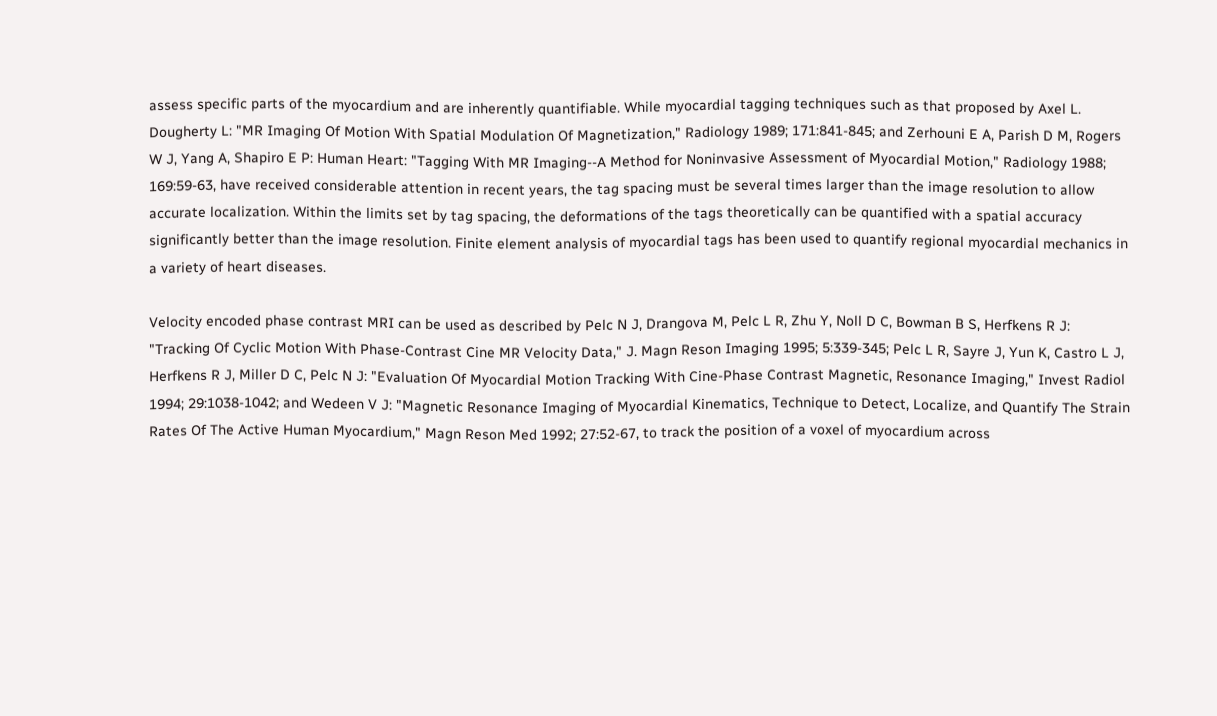assess specific parts of the myocardium and are inherently quantifiable. While myocardial tagging techniques such as that proposed by Axel L. Dougherty L: "MR Imaging Of Motion With Spatial Modulation Of Magnetization," Radiology 1989; 171:841-845; and Zerhouni E A, Parish D M, Rogers W J, Yang A, Shapiro E P: Human Heart: "Tagging With MR Imaging--A Method for Noninvasive Assessment of Myocardial Motion," Radiology 1988; 169:59-63, have received considerable attention in recent years, the tag spacing must be several times larger than the image resolution to allow accurate localization. Within the limits set by tag spacing, the deformations of the tags theoretically can be quantified with a spatial accuracy significantly better than the image resolution. Finite element analysis of myocardial tags has been used to quantify regional myocardial mechanics in a variety of heart diseases.

Velocity encoded phase contrast MRI can be used as described by Pelc N J, Drangova M, Pelc L R, Zhu Y, Noll D C, Bowman B S, Herfkens R J: "Tracking Of Cyclic Motion With Phase-Contrast Cine MR Velocity Data," J. Magn Reson Imaging 1995; 5:339-345; Pelc L R, Sayre J, Yun K, Castro L J, Herfkens R J, Miller D C, Pelc N J: "Evaluation Of Myocardial Motion Tracking With Cine-Phase Contrast Magnetic, Resonance Imaging," Invest Radiol 1994; 29:1038-1042; and Wedeen V J: "Magnetic Resonance Imaging of Myocardial Kinematics, Technique to Detect, Localize, and Quantify The Strain Rates Of The Active Human Myocardium," Magn Reson Med 1992; 27:52-67, to track the position of a voxel of myocardium across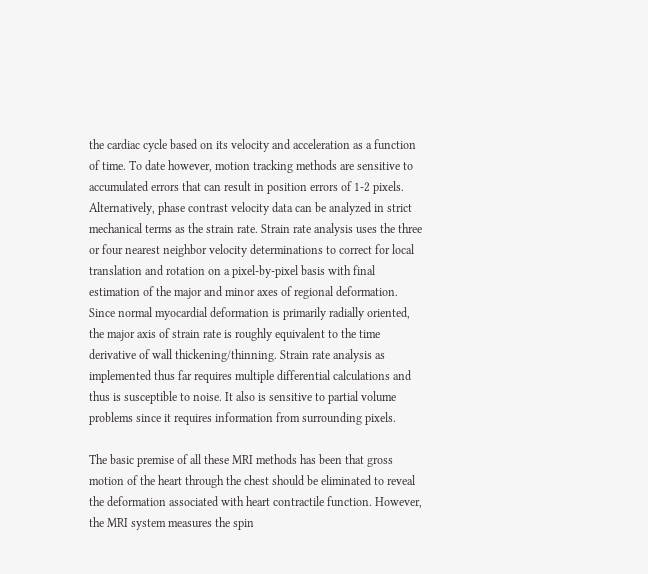the cardiac cycle based on its velocity and acceleration as a function of time. To date however, motion tracking methods are sensitive to accumulated errors that can result in position errors of 1-2 pixels. Alternatively, phase contrast velocity data can be analyzed in strict mechanical terms as the strain rate. Strain rate analysis uses the three or four nearest neighbor velocity determinations to correct for local translation and rotation on a pixel-by-pixel basis with final estimation of the major and minor axes of regional deformation. Since normal myocardial deformation is primarily radially oriented, the major axis of strain rate is roughly equivalent to the time derivative of wall thickening/thinning. Strain rate analysis as implemented thus far requires multiple differential calculations and thus is susceptible to noise. It also is sensitive to partial volume problems since it requires information from surrounding pixels.

The basic premise of all these MRI methods has been that gross motion of the heart through the chest should be eliminated to reveal the deformation associated with heart contractile function. However, the MRI system measures the spin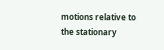motions relative to the stationary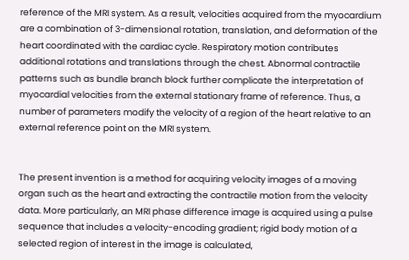reference of the MRI system. As a result, velocities acquired from the myocardium are a combination of 3-dimensional rotation, translation, and deformation of the heart coordinated with the cardiac cycle. Respiratory motion contributes additional rotations and translations through the chest. Abnormal contractile patterns such as bundle branch block further complicate the interpretation of myocardial velocities from the external stationary frame of reference. Thus, a number of parameters modify the velocity of a region of the heart relative to an external reference point on the MRI system.


The present invention is a method for acquiring velocity images of a moving organ such as the heart and extracting the contractile motion from the velocity data. More particularly, an MRI phase difference image is acquired using a pulse sequence that includes a velocity-encoding gradient; rigid body motion of a selected region of interest in the image is calculated,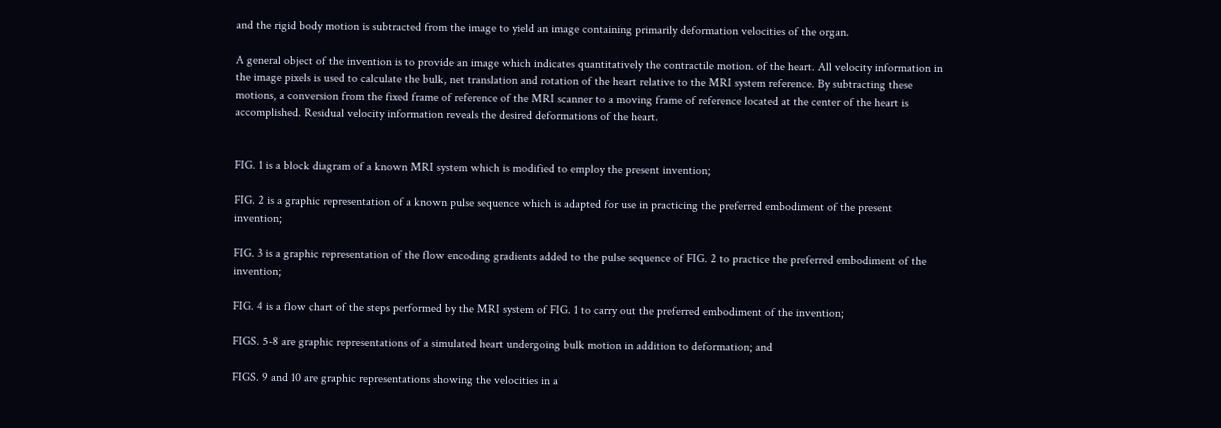and the rigid body motion is subtracted from the image to yield an image containing primarily deformation velocities of the organ.

A general object of the invention is to provide an image which indicates quantitatively the contractile motion. of the heart. All velocity information in the image pixels is used to calculate the bulk, net translation and rotation of the heart relative to the MRI system reference. By subtracting these motions, a conversion from the fixed frame of reference of the MRI scanner to a moving frame of reference located at the center of the heart is accomplished. Residual velocity information reveals the desired deformations of the heart.


FIG. 1 is a block diagram of a known MRI system which is modified to employ the present invention;

FIG. 2 is a graphic representation of a known pulse sequence which is adapted for use in practicing the preferred embodiment of the present invention;

FIG. 3 is a graphic representation of the flow encoding gradients added to the pulse sequence of FIG. 2 to practice the preferred embodiment of the invention;

FIG. 4 is a flow chart of the steps performed by the MRI system of FIG. 1 to carry out the preferred embodiment of the invention;

FIGS. 5-8 are graphic representations of a simulated heart undergoing bulk motion in addition to deformation; and

FIGS. 9 and 10 are graphic representations showing the velocities in a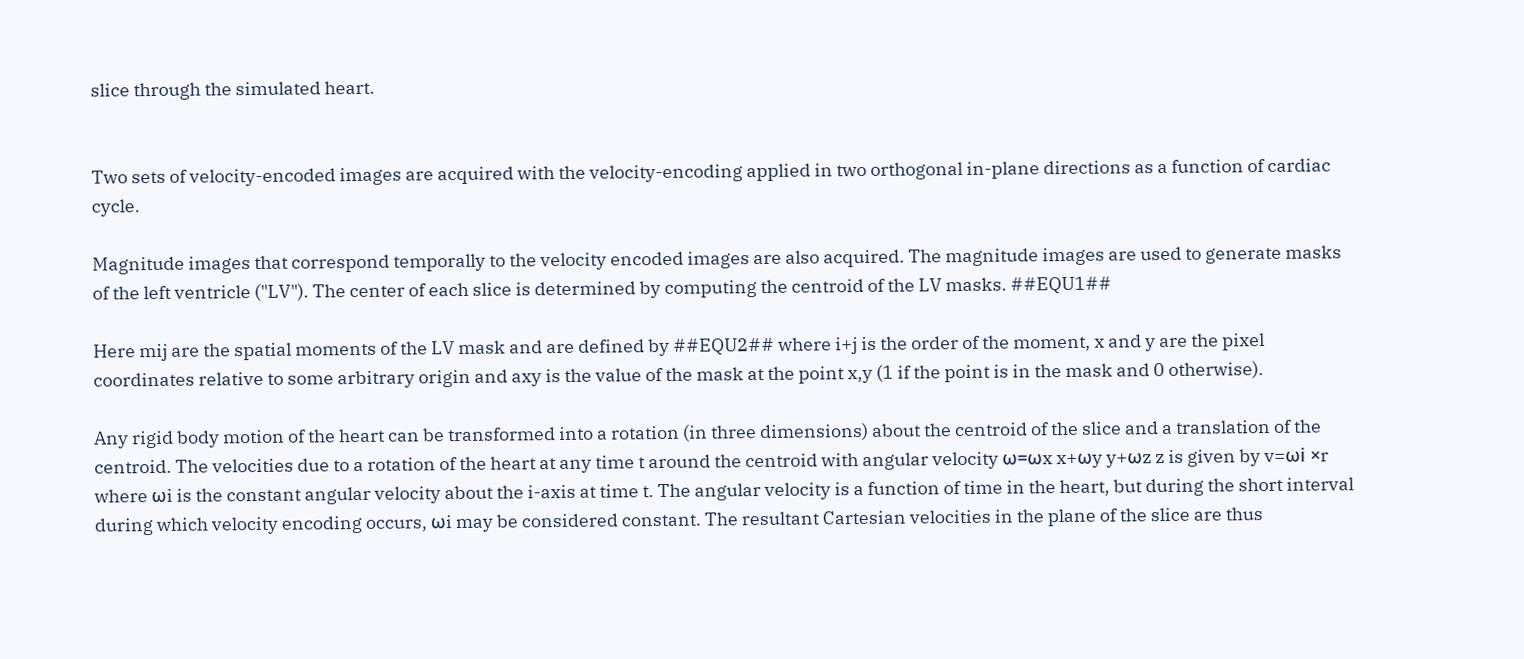slice through the simulated heart.


Two sets of velocity-encoded images are acquired with the velocity-encoding applied in two orthogonal in-plane directions as a function of cardiac cycle.

Magnitude images that correspond temporally to the velocity encoded images are also acquired. The magnitude images are used to generate masks of the left ventricle ("LV"). The center of each slice is determined by computing the centroid of the LV masks. ##EQU1##

Here mij are the spatial moments of the LV mask and are defined by ##EQU2## where i+j is the order of the moment, x and y are the pixel coordinates relative to some arbitrary origin and axy is the value of the mask at the point x,y (1 if the point is in the mask and 0 otherwise).

Any rigid body motion of the heart can be transformed into a rotation (in three dimensions) about the centroid of the slice and a translation of the centroid. The velocities due to a rotation of the heart at any time t around the centroid with angular velocity ω=ωx x+ωy y+ωz z is given by v=ωi ×r where ωi is the constant angular velocity about the i-axis at time t. The angular velocity is a function of time in the heart, but during the short interval during which velocity encoding occurs, ωi may be considered constant. The resultant Cartesian velocities in the plane of the slice are thus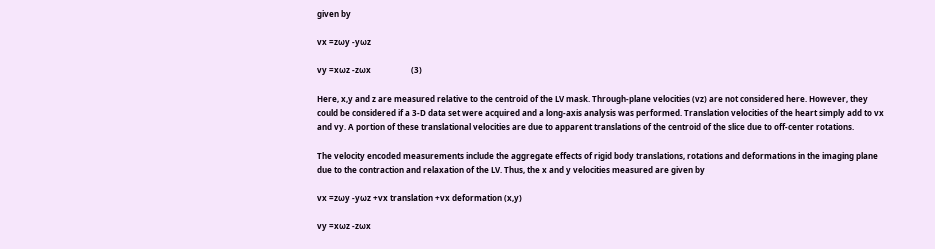given by

vx =zωy -yωz

vy =xωz -zωx                    (3)

Here, x,y and z are measured relative to the centroid of the LV mask. Through-plane velocities (vz) are not considered here. However, they could be considered if a 3-D data set were acquired and a long-axis analysis was performed. Translation velocities of the heart simply add to vx and vy. A portion of these translational velocities are due to apparent translations of the centroid of the slice due to off-center rotations.

The velocity encoded measurements include the aggregate effects of rigid body translations, rotations and deformations in the imaging plane due to the contraction and relaxation of the LV. Thus, the x and y velocities measured are given by

vx =zωy -yωz +vx translation +vx deformation (x,y)

vy =xωz -zωx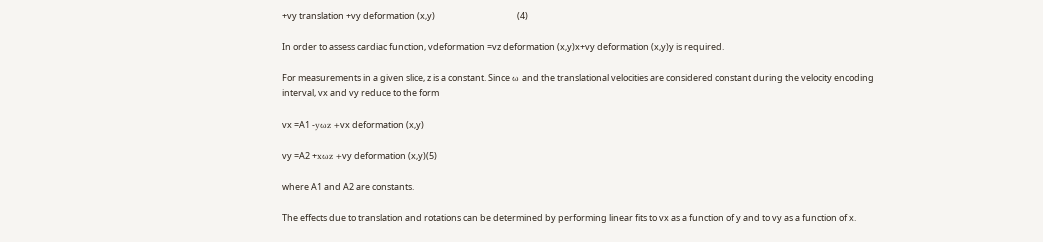+vy translation +vy deformation (x,y)                                         (4)

In order to assess cardiac function, vdeformation =vz deformation (x,y)x+vy deformation (x,y)y is required.

For measurements in a given slice, z is a constant. Since ω and the translational velocities are considered constant during the velocity encoding interval, vx and vy reduce to the form

vx =A1 -yωz +vx deformation (x,y)

vy =A2 +xωz +vy deformation (x,y)(5)

where A1 and A2 are constants.

The effects due to translation and rotations can be determined by performing linear fits to vx as a function of y and to vy as a function of x.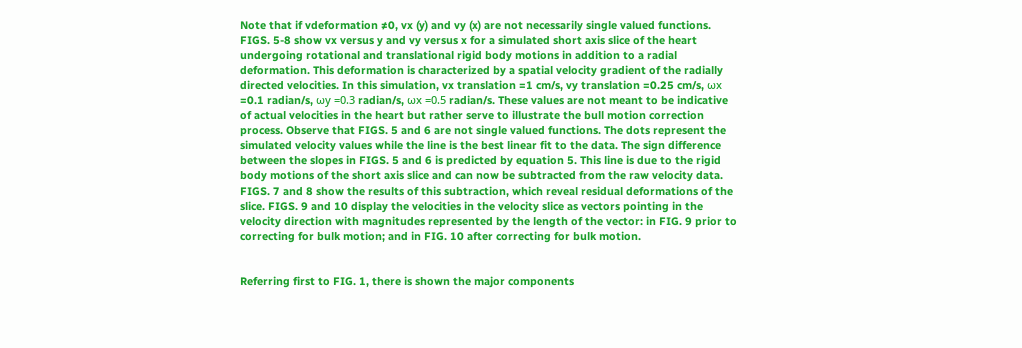Note that if vdeformation ≠0, vx (y) and vy (x) are not necessarily single valued functions. FIGS. 5-8 show vx versus y and vy versus x for a simulated short axis slice of the heart undergoing rotational and translational rigid body motions in addition to a radial deformation. This deformation is characterized by a spatial velocity gradient of the radially directed velocities. In this simulation, vx translation =1 cm/s, vy translation =0.25 cm/s, ωx =0.1 radian/s, ωy =0.3 radian/s, ωx =0.5 radian/s. These values are not meant to be indicative of actual velocities in the heart but rather serve to illustrate the bull motion correction process. Observe that FIGS. 5 and 6 are not single valued functions. The dots represent the simulated velocity values while the line is the best linear fit to the data. The sign difference between the slopes in FIGS. 5 and 6 is predicted by equation 5. This line is due to the rigid body motions of the short axis slice and can now be subtracted from the raw velocity data. FIGS. 7 and 8 show the results of this subtraction, which reveal residual deformations of the slice. FIGS. 9 and 10 display the velocities in the velocity slice as vectors pointing in the velocity direction with magnitudes represented by the length of the vector: in FIG. 9 prior to correcting for bulk motion; and in FIG. 10 after correcting for bulk motion.


Referring first to FIG. 1, there is shown the major components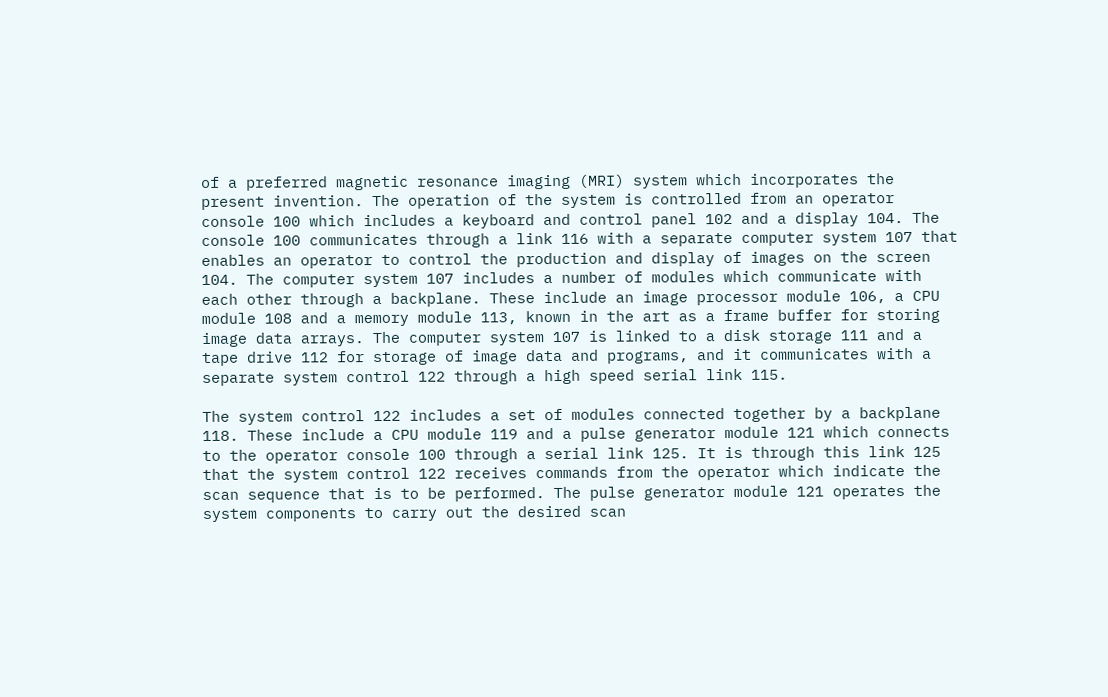of a preferred magnetic resonance imaging (MRI) system which incorporates the present invention. The operation of the system is controlled from an operator console 100 which includes a keyboard and control panel 102 and a display 104. The console 100 communicates through a link 116 with a separate computer system 107 that enables an operator to control the production and display of images on the screen 104. The computer system 107 includes a number of modules which communicate with each other through a backplane. These include an image processor module 106, a CPU module 108 and a memory module 113, known in the art as a frame buffer for storing image data arrays. The computer system 107 is linked to a disk storage 111 and a tape drive 112 for storage of image data and programs, and it communicates with a separate system control 122 through a high speed serial link 115.

The system control 122 includes a set of modules connected together by a backplane 118. These include a CPU module 119 and a pulse generator module 121 which connects to the operator console 100 through a serial link 125. It is through this link 125 that the system control 122 receives commands from the operator which indicate the scan sequence that is to be performed. The pulse generator module 121 operates the system components to carry out the desired scan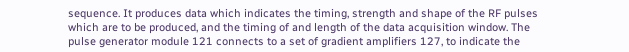sequence. It produces data which indicates the timing, strength and shape of the RF pulses which are to be produced, and the timing of and length of the data acquisition window. The pulse generator module 121 connects to a set of gradient amplifiers 127, to indicate the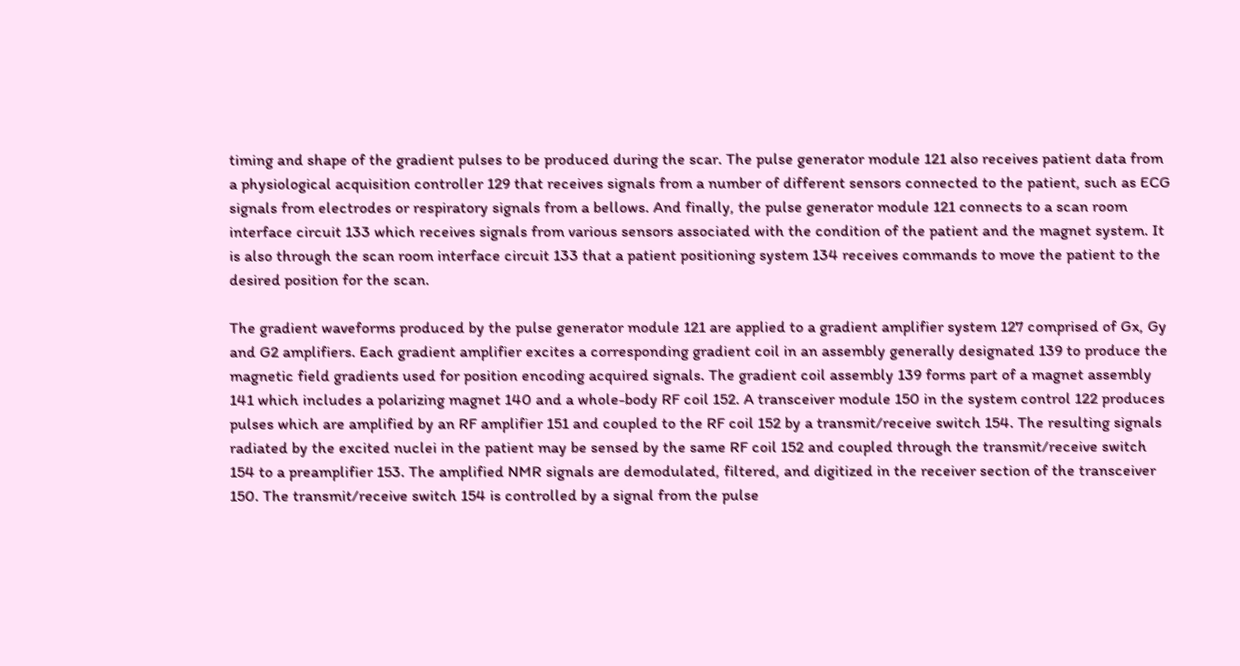timing and shape of the gradient pulses to be produced during the scar. The pulse generator module 121 also receives patient data from a physiological acquisition controller 129 that receives signals from a number of different sensors connected to the patient, such as ECG signals from electrodes or respiratory signals from a bellows. And finally, the pulse generator module 121 connects to a scan room interface circuit 133 which receives signals from various sensors associated with the condition of the patient and the magnet system. It is also through the scan room interface circuit 133 that a patient positioning system 134 receives commands to move the patient to the desired position for the scan.

The gradient waveforms produced by the pulse generator module 121 are applied to a gradient amplifier system 127 comprised of Gx, Gy and G2 amplifiers. Each gradient amplifier excites a corresponding gradient coil in an assembly generally designated 139 to produce the magnetic field gradients used for position encoding acquired signals. The gradient coil assembly 139 forms part of a magnet assembly 141 which includes a polarizing magnet 140 and a whole-body RF coil 152. A transceiver module 150 in the system control 122 produces pulses which are amplified by an RF amplifier 151 and coupled to the RF coil 152 by a transmit/receive switch 154. The resulting signals radiated by the excited nuclei in the patient may be sensed by the same RF coil 152 and coupled through the transmit/receive switch 154 to a preamplifier 153. The amplified NMR signals are demodulated, filtered, and digitized in the receiver section of the transceiver 150. The transmit/receive switch 154 is controlled by a signal from the pulse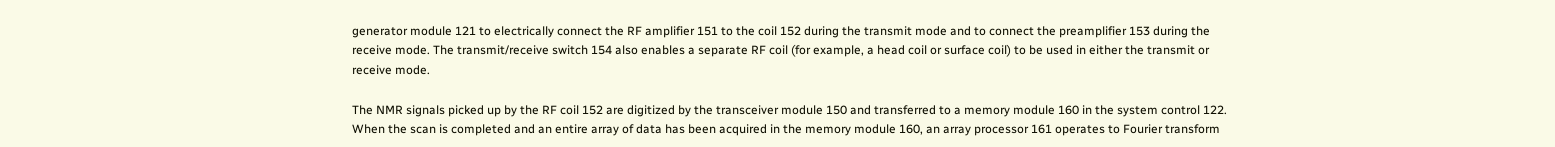generator module 121 to electrically connect the RF amplifier 151 to the coil 152 during the transmit mode and to connect the preamplifier 153 during the receive mode. The transmit/receive switch 154 also enables a separate RF coil (for example, a head coil or surface coil) to be used in either the transmit or receive mode.

The NMR signals picked up by the RF coil 152 are digitized by the transceiver module 150 and transferred to a memory module 160 in the system control 122. When the scan is completed and an entire array of data has been acquired in the memory module 160, an array processor 161 operates to Fourier transform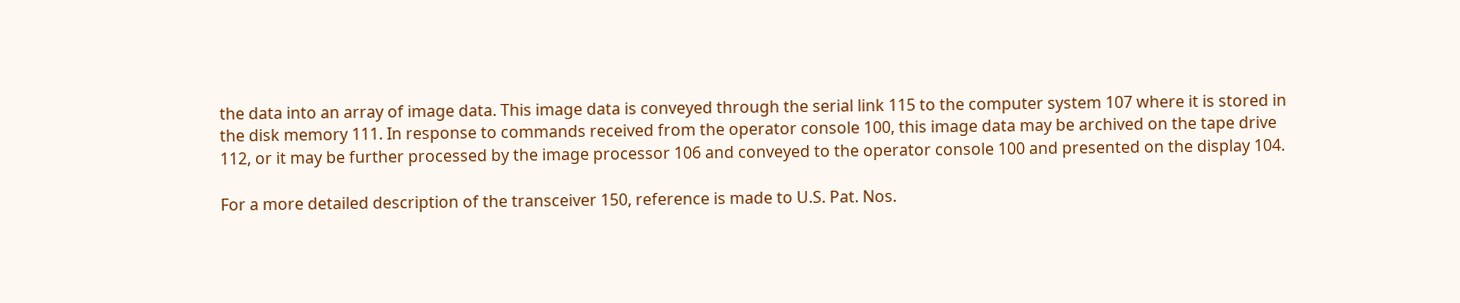the data into an array of image data. This image data is conveyed through the serial link 115 to the computer system 107 where it is stored in the disk memory 111. In response to commands received from the operator console 100, this image data may be archived on the tape drive 112, or it may be further processed by the image processor 106 and conveyed to the operator console 100 and presented on the display 104.

For a more detailed description of the transceiver 150, reference is made to U.S. Pat. Nos.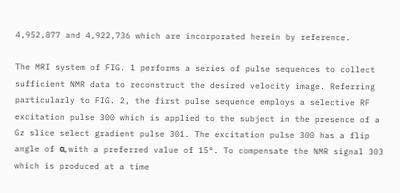4,952,877 and 4,922,736 which are incorporated herein by reference.

The MRI system of FIG. 1 performs a series of pulse sequences to collect sufficient NMR data to reconstruct the desired velocity image. Referring particularly to FIG. 2, the first pulse sequence employs a selective RF excitation pulse 300 which is applied to the subject in the presence of a Gz slice select gradient pulse 301. The excitation pulse 300 has a flip angle of α, with a preferred value of 15°. To compensate the NMR signal 303 which is produced at a time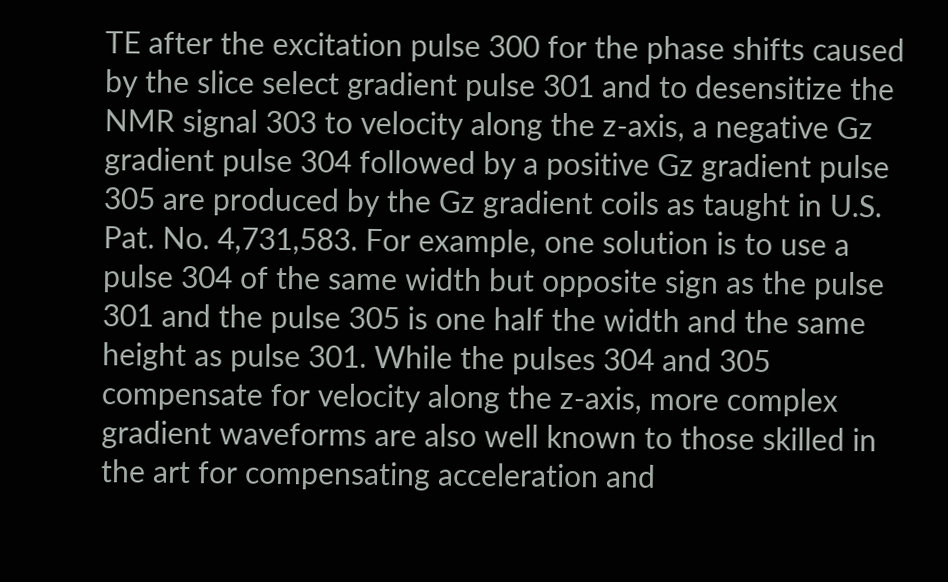TE after the excitation pulse 300 for the phase shifts caused by the slice select gradient pulse 301 and to desensitize the NMR signal 303 to velocity along the z-axis, a negative Gz gradient pulse 304 followed by a positive Gz gradient pulse 305 are produced by the Gz gradient coils as taught in U.S. Pat. No. 4,731,583. For example, one solution is to use a pulse 304 of the same width but opposite sign as the pulse 301 and the pulse 305 is one half the width and the same height as pulse 301. While the pulses 304 and 305 compensate for velocity along the z-axis, more complex gradient waveforms are also well known to those skilled in the art for compensating acceleration and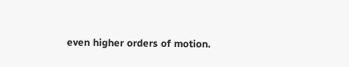even higher orders of motion.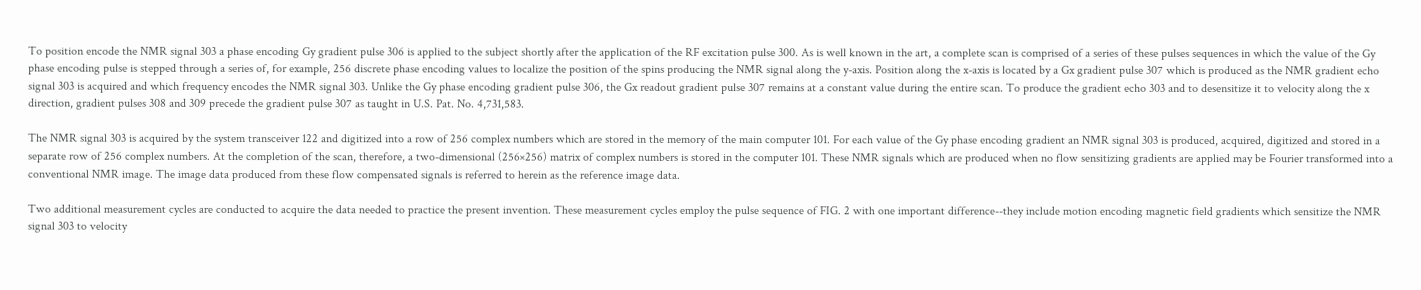To position encode the NMR signal 303 a phase encoding Gy gradient pulse 306 is applied to the subject shortly after the application of the RF excitation pulse 300. As is well known in the art, a complete scan is comprised of a series of these pulses sequences in which the value of the Gy phase encoding pulse is stepped through a series of, for example, 256 discrete phase encoding values to localize the position of the spins producing the NMR signal along the y-axis. Position along the x-axis is located by a Gx gradient pulse 307 which is produced as the NMR gradient echo signal 303 is acquired and which frequency encodes the NMR signal 303. Unlike the Gy phase encoding gradient pulse 306, the Gx readout gradient pulse 307 remains at a constant value during the entire scan. To produce the gradient echo 303 and to desensitize it to velocity along the x direction, gradient pulses 308 and 309 precede the gradient pulse 307 as taught in U.S. Pat. No. 4,731,583.

The NMR signal 303 is acquired by the system transceiver 122 and digitized into a row of 256 complex numbers which are stored in the memory of the main computer 101. For each value of the Gy phase encoding gradient an NMR signal 303 is produced, acquired, digitized and stored in a separate row of 256 complex numbers. At the completion of the scan, therefore, a two-dimensional (256×256) matrix of complex numbers is stored in the computer 101. These NMR signals which are produced when no flow sensitizing gradients are applied may be Fourier transformed into a conventional NMR image. The image data produced from these flow compensated signals is referred to herein as the reference image data.

Two additional measurement cycles are conducted to acquire the data needed to practice the present invention. These measurement cycles employ the pulse sequence of FIG. 2 with one important difference--they include motion encoding magnetic field gradients which sensitize the NMR signal 303 to velocity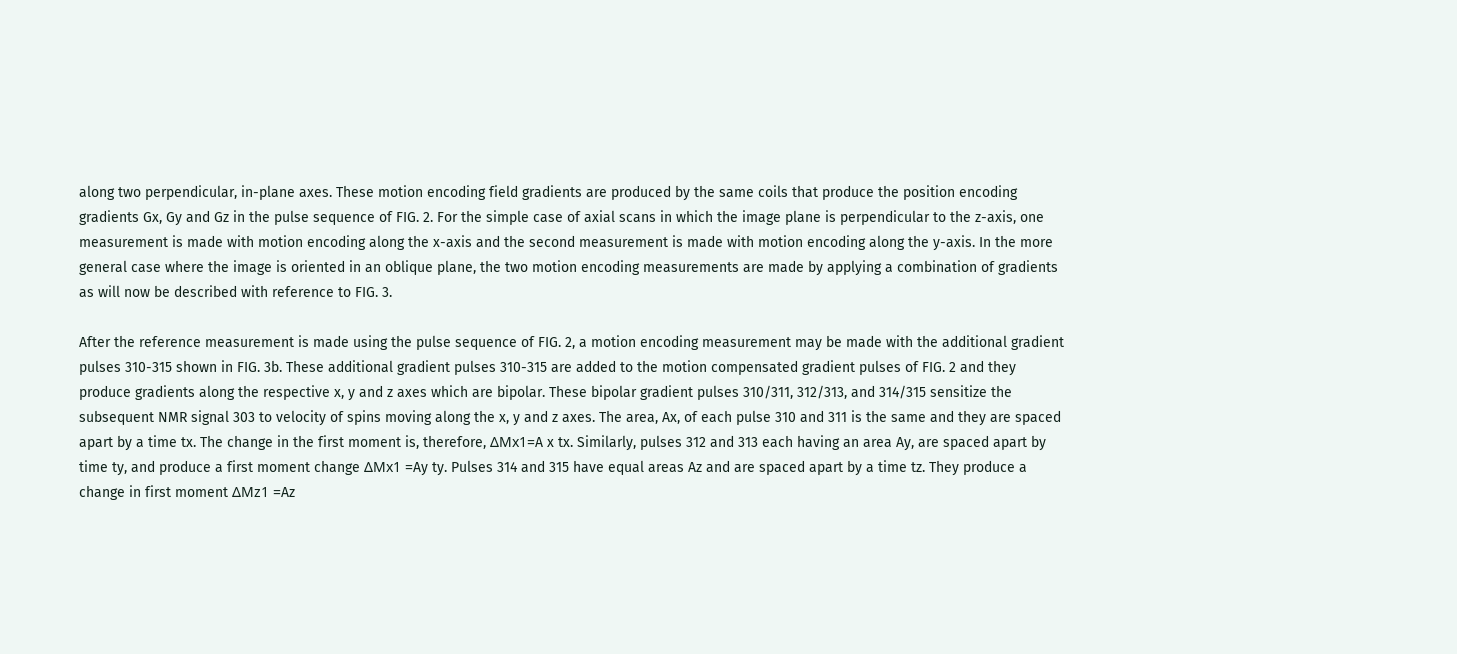along two perpendicular, in-plane axes. These motion encoding field gradients are produced by the same coils that produce the position encoding gradients Gx, Gy and Gz in the pulse sequence of FIG. 2. For the simple case of axial scans in which the image plane is perpendicular to the z-axis, one measurement is made with motion encoding along the x-axis and the second measurement is made with motion encoding along the y-axis. In the more general case where the image is oriented in an oblique plane, the two motion encoding measurements are made by applying a combination of gradients as will now be described with reference to FIG. 3.

After the reference measurement is made using the pulse sequence of FIG. 2, a motion encoding measurement may be made with the additional gradient pulses 310-315 shown in FIG. 3b. These additional gradient pulses 310-315 are added to the motion compensated gradient pulses of FIG. 2 and they produce gradients along the respective x, y and z axes which are bipolar. These bipolar gradient pulses 310/311, 312/313, and 314/315 sensitize the subsequent NMR signal 303 to velocity of spins moving along the x, y and z axes. The area, Ax, of each pulse 310 and 311 is the same and they are spaced apart by a time tx. The change in the first moment is, therefore, ΔMx1=A x tx. Similarly, pulses 312 and 313 each having an area Ay, are spaced apart by time ty, and produce a first moment change ΔMx1 =Ay ty. Pulses 314 and 315 have equal areas Az and are spaced apart by a time tz. They produce a change in first moment ΔMz1 =Az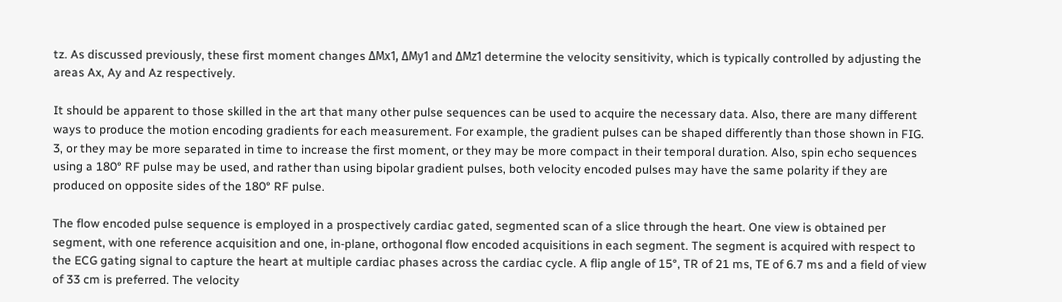tz. As discussed previously, these first moment changes ΔMx1, ΔMy1 and ΔMz1 determine the velocity sensitivity, which is typically controlled by adjusting the areas Ax, Ay and Az respectively.

It should be apparent to those skilled in the art that many other pulse sequences can be used to acquire the necessary data. Also, there are many different ways to produce the motion encoding gradients for each measurement. For example, the gradient pulses can be shaped differently than those shown in FIG. 3, or they may be more separated in time to increase the first moment, or they may be more compact in their temporal duration. Also, spin echo sequences using a 180° RF pulse may be used, and rather than using bipolar gradient pulses, both velocity encoded pulses may have the same polarity if they are produced on opposite sides of the 180° RF pulse.

The flow encoded pulse sequence is employed in a prospectively cardiac gated, segmented scan of a slice through the heart. One view is obtained per segment, with one reference acquisition and one, in-plane, orthogonal flow encoded acquisitions in each segment. The segment is acquired with respect to the ECG gating signal to capture the heart at multiple cardiac phases across the cardiac cycle. A flip angle of 15°, TR of 21 ms, TE of 6.7 ms and a field of view of 33 cm is preferred. The velocity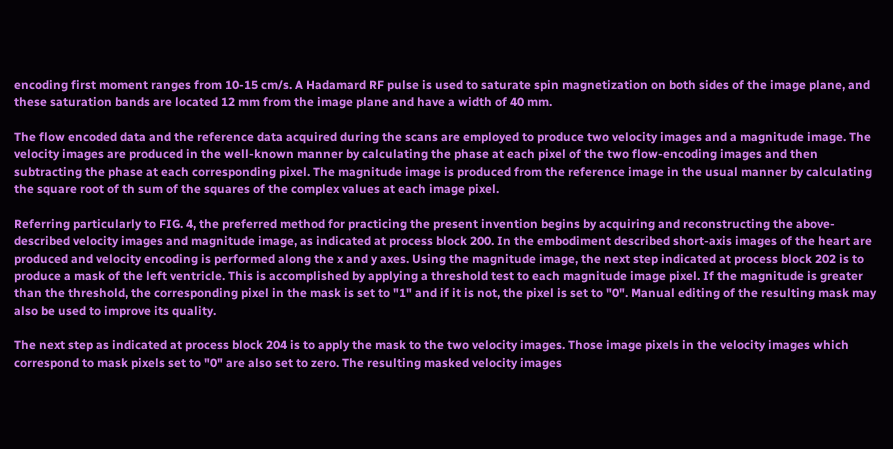encoding first moment ranges from 10-15 cm/s. A Hadamard RF pulse is used to saturate spin magnetization on both sides of the image plane, and these saturation bands are located 12 mm from the image plane and have a width of 40 mm.

The flow encoded data and the reference data acquired during the scans are employed to produce two velocity images and a magnitude image. The velocity images are produced in the well-known manner by calculating the phase at each pixel of the two flow-encoding images and then subtracting the phase at each corresponding pixel. The magnitude image is produced from the reference image in the usual manner by calculating the square root of th sum of the squares of the complex values at each image pixel.

Referring particularly to FIG. 4, the preferred method for practicing the present invention begins by acquiring and reconstructing the above-described velocity images and magnitude image, as indicated at process block 200. In the embodiment described short-axis images of the heart are produced and velocity encoding is performed along the x and y axes. Using the magnitude image, the next step indicated at process block 202 is to produce a mask of the left ventricle. This is accomplished by applying a threshold test to each magnitude image pixel. If the magnitude is greater than the threshold, the corresponding pixel in the mask is set to "1" and if it is not, the pixel is set to "0". Manual editing of the resulting mask may also be used to improve its quality.

The next step as indicated at process block 204 is to apply the mask to the two velocity images. Those image pixels in the velocity images which correspond to mask pixels set to "0" are also set to zero. The resulting masked velocity images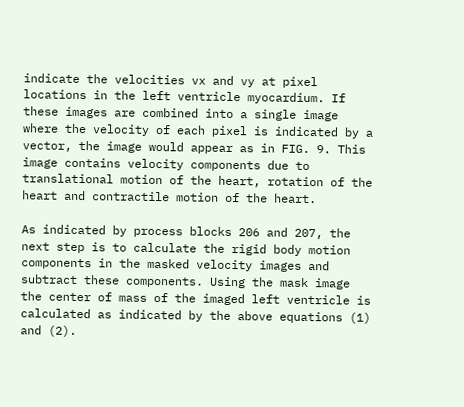indicate the velocities vx and vy at pixel locations in the left ventricle myocardium. If these images are combined into a single image where the velocity of each pixel is indicated by a vector, the image would appear as in FIG. 9. This image contains velocity components due to translational motion of the heart, rotation of the heart and contractile motion of the heart.

As indicated by process blocks 206 and 207, the next step is to calculate the rigid body motion components in the masked velocity images and subtract these components. Using the mask image the center of mass of the imaged left ventricle is calculated as indicated by the above equations (1) and (2).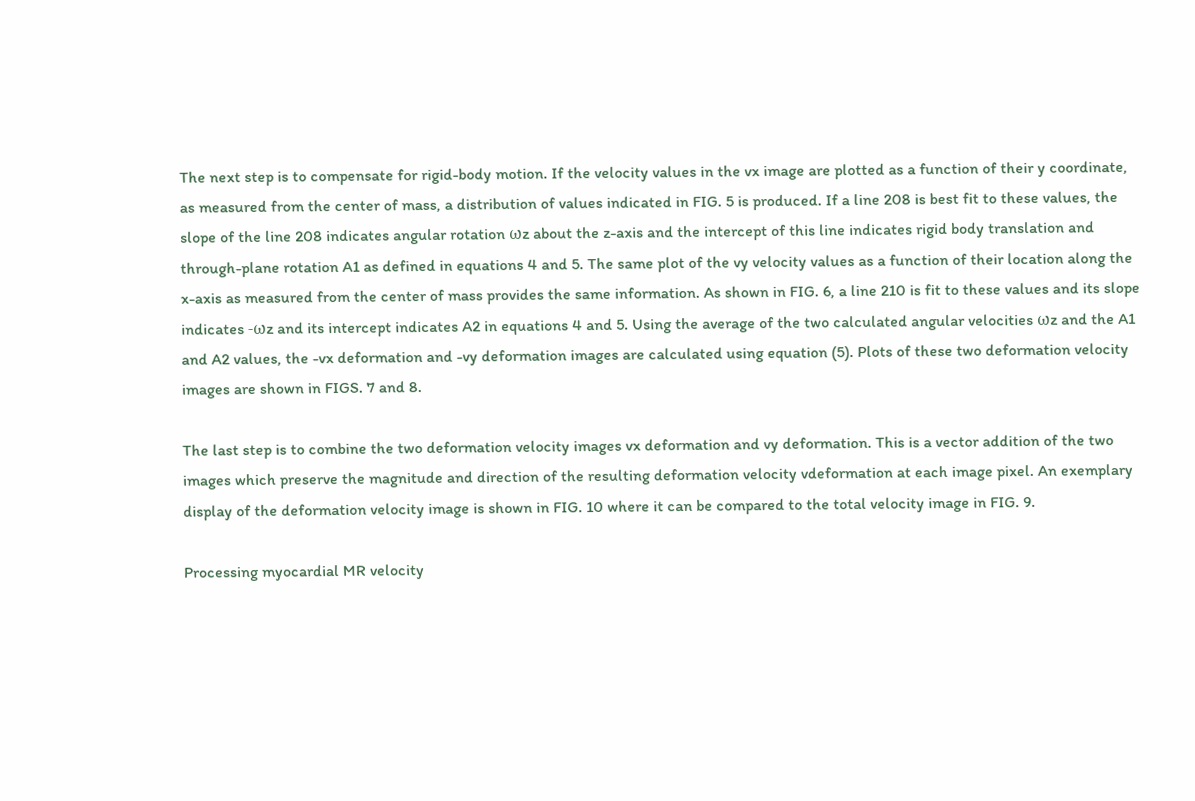The next step is to compensate for rigid-body motion. If the velocity values in the vx image are plotted as a function of their y coordinate, as measured from the center of mass, a distribution of values indicated in FIG. 5 is produced. If a line 208 is best fit to these values, the slope of the line 208 indicates angular rotation ωz about the z-axis and the intercept of this line indicates rigid body translation and through-plane rotation A1 as defined in equations 4 and 5. The same plot of the vy velocity values as a function of their location along the x-axis as measured from the center of mass provides the same information. As shown in FIG. 6, a line 210 is fit to these values and its slope indicates -ωz and its intercept indicates A2 in equations 4 and 5. Using the average of the two calculated angular velocities ωz and the A1 and A2 values, the -vx deformation and -vy deformation images are calculated using equation (5). Plots of these two deformation velocity images are shown in FIGS. 7 and 8.

The last step is to combine the two deformation velocity images vx deformation and vy deformation. This is a vector addition of the two images which preserve the magnitude and direction of the resulting deformation velocity vdeformation at each image pixel. An exemplary display of the deformation velocity image is shown in FIG. 10 where it can be compared to the total velocity image in FIG. 9.

Processing myocardial MR velocity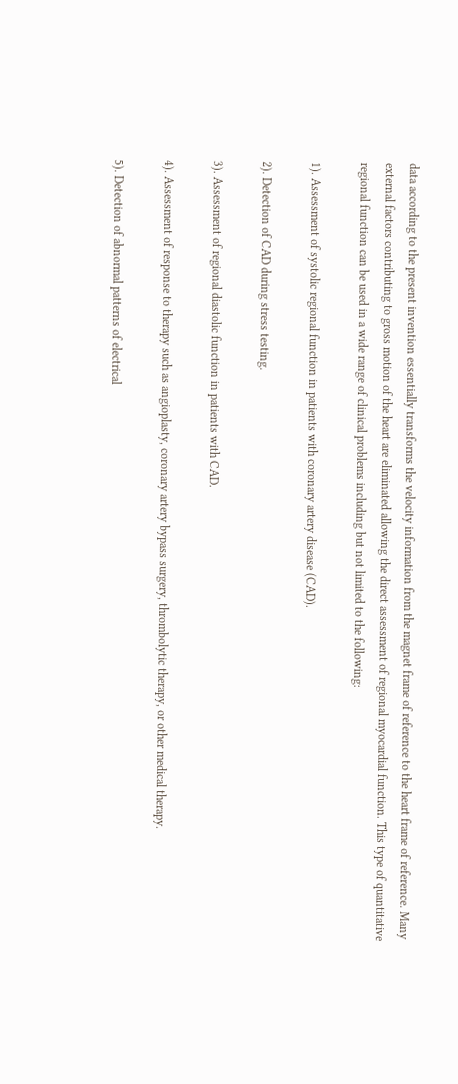data according to the present invention essentially transforms the velocity information from the magnet frame of reference to the heart frame of reference. Many external factors contributing to gross motion of the heart are eliminated allowing the direct assessment of regional myocardial function. This type of quantitative regional function can be used in a wide range of clinical problems including but not limited to the following:

1). Assessment of systolic regional function in patients with coronary artery disease (CAD).

2). Detection of CAD during stress testing.

3). Assessment of regional diastolic function in patients with CAD.

4). Assessment of response to therapy such as angioplasty, coronary artery bypass surgery, thrombolytic therapy, or other medical therapy.

5). Detection of abnormal patterns of electrical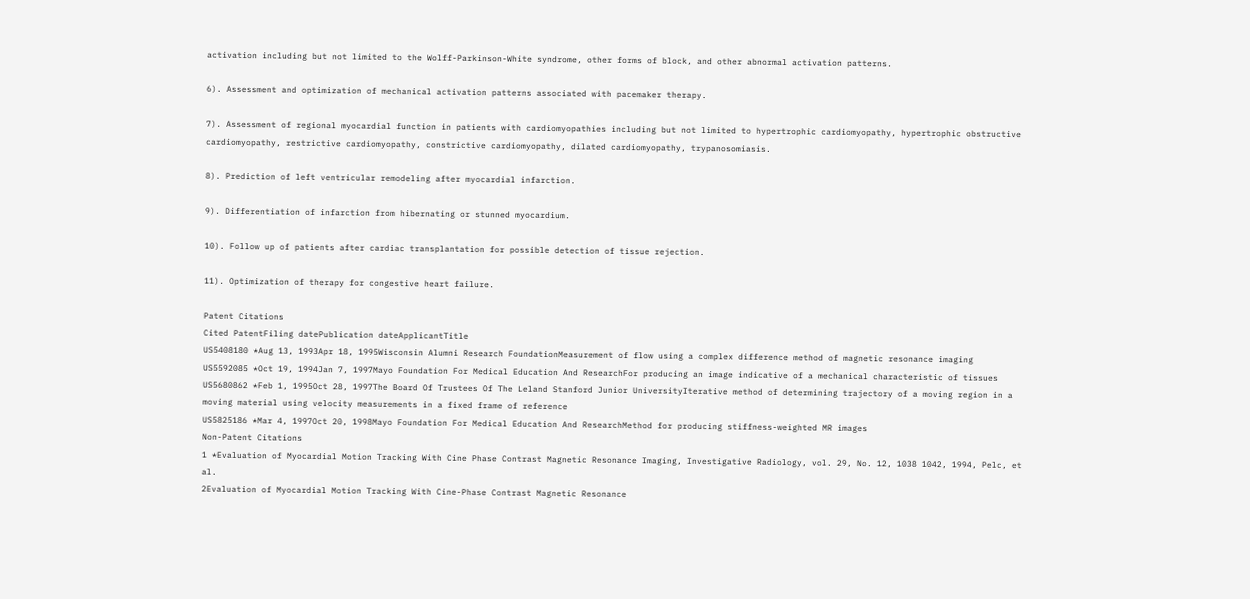activation including but not limited to the Wolff-Parkinson-White syndrome, other forms of block, and other abnormal activation patterns.

6). Assessment and optimization of mechanical activation patterns associated with pacemaker therapy.

7). Assessment of regional myocardial function in patients with cardiomyopathies including but not limited to hypertrophic cardiomyopathy, hypertrophic obstructive cardiomyopathy, restrictive cardiomyopathy, constrictive cardiomyopathy, dilated cardiomyopathy, trypanosomiasis.

8). Prediction of left ventricular remodeling after myocardial infarction.

9). Differentiation of infarction from hibernating or stunned myocardium.

10). Follow up of patients after cardiac transplantation for possible detection of tissue rejection.

11). Optimization of therapy for congestive heart failure.

Patent Citations
Cited PatentFiling datePublication dateApplicantTitle
US5408180 *Aug 13, 1993Apr 18, 1995Wisconsin Alumni Research FoundationMeasurement of flow using a complex difference method of magnetic resonance imaging
US5592085 *Oct 19, 1994Jan 7, 1997Mayo Foundation For Medical Education And ResearchFor producing an image indicative of a mechanical characteristic of tissues
US5680862 *Feb 1, 1995Oct 28, 1997The Board Of Trustees Of The Leland Stanford Junior UniversityIterative method of determining trajectory of a moving region in a moving material using velocity measurements in a fixed frame of reference
US5825186 *Mar 4, 1997Oct 20, 1998Mayo Foundation For Medical Education And ResearchMethod for producing stiffness-weighted MR images
Non-Patent Citations
1 *Evaluation of Myocardial Motion Tracking With Cine Phase Contrast Magnetic Resonance Imaging, Investigative Radiology, vol. 29, No. 12, 1038 1042, 1994, Pelc, et al.
2Evaluation of Myocardial Motion Tracking With Cine-Phase Contrast Magnetic Resonance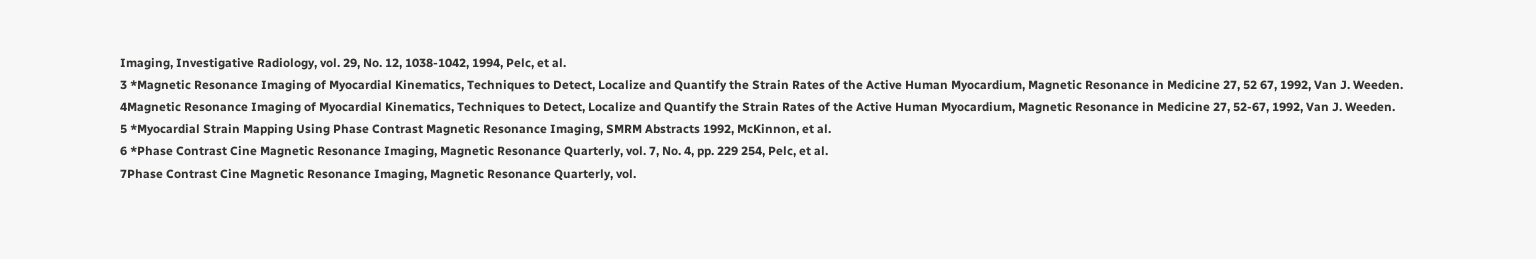Imaging, Investigative Radiology, vol. 29, No. 12, 1038-1042, 1994, Pelc, et al.
3 *Magnetic Resonance Imaging of Myocardial Kinematics, Techniques to Detect, Localize and Quantify the Strain Rates of the Active Human Myocardium, Magnetic Resonance in Medicine 27, 52 67, 1992, Van J. Weeden.
4Magnetic Resonance Imaging of Myocardial Kinematics, Techniques to Detect, Localize and Quantify the Strain Rates of the Active Human Myocardium, Magnetic Resonance in Medicine 27, 52-67, 1992, Van J. Weeden.
5 *Myocardial Strain Mapping Using Phase Contrast Magnetic Resonance Imaging, SMRM Abstracts 1992, McKinnon, et al.
6 *Phase Contrast Cine Magnetic Resonance Imaging, Magnetic Resonance Quarterly, vol. 7, No. 4, pp. 229 254, Pelc, et al.
7Phase Contrast Cine Magnetic Resonance Imaging, Magnetic Resonance Quarterly, vol.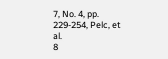7, No. 4, pp. 229-254, Pelc, et al.
8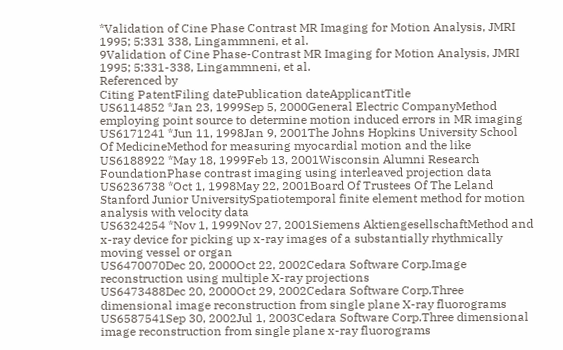*Validation of Cine Phase Contrast MR Imaging for Motion Analysis, JMRI 1995; 5:331 338, Lingammneni, et al.
9Validation of Cine Phase-Contrast MR Imaging for Motion Analysis, JMRI 1995; 5:331-338, Lingammneni, et al.
Referenced by
Citing PatentFiling datePublication dateApplicantTitle
US6114852 *Jan 23, 1999Sep 5, 2000General Electric CompanyMethod employing point source to determine motion induced errors in MR imaging
US6171241 *Jun 11, 1998Jan 9, 2001The Johns Hopkins University School Of MedicineMethod for measuring myocardial motion and the like
US6188922 *May 18, 1999Feb 13, 2001Wisconsin Alumni Research FoundationPhase contrast imaging using interleaved projection data
US6236738 *Oct 1, 1998May 22, 2001Board Of Trustees Of The Leland Stanford Junior UniversitySpatiotemporal finite element method for motion analysis with velocity data
US6324254 *Nov 1, 1999Nov 27, 2001Siemens AktiengesellschaftMethod and x-ray device for picking up x-ray images of a substantially rhythmically moving vessel or organ
US6470070Dec 20, 2000Oct 22, 2002Cedara Software Corp.Image reconstruction using multiple X-ray projections
US6473488Dec 20, 2000Oct 29, 2002Cedara Software Corp.Three dimensional image reconstruction from single plane X-ray fluorograms
US6587541Sep 30, 2002Jul 1, 2003Cedara Software Corp.Three dimensional image reconstruction from single plane x-ray fluorograms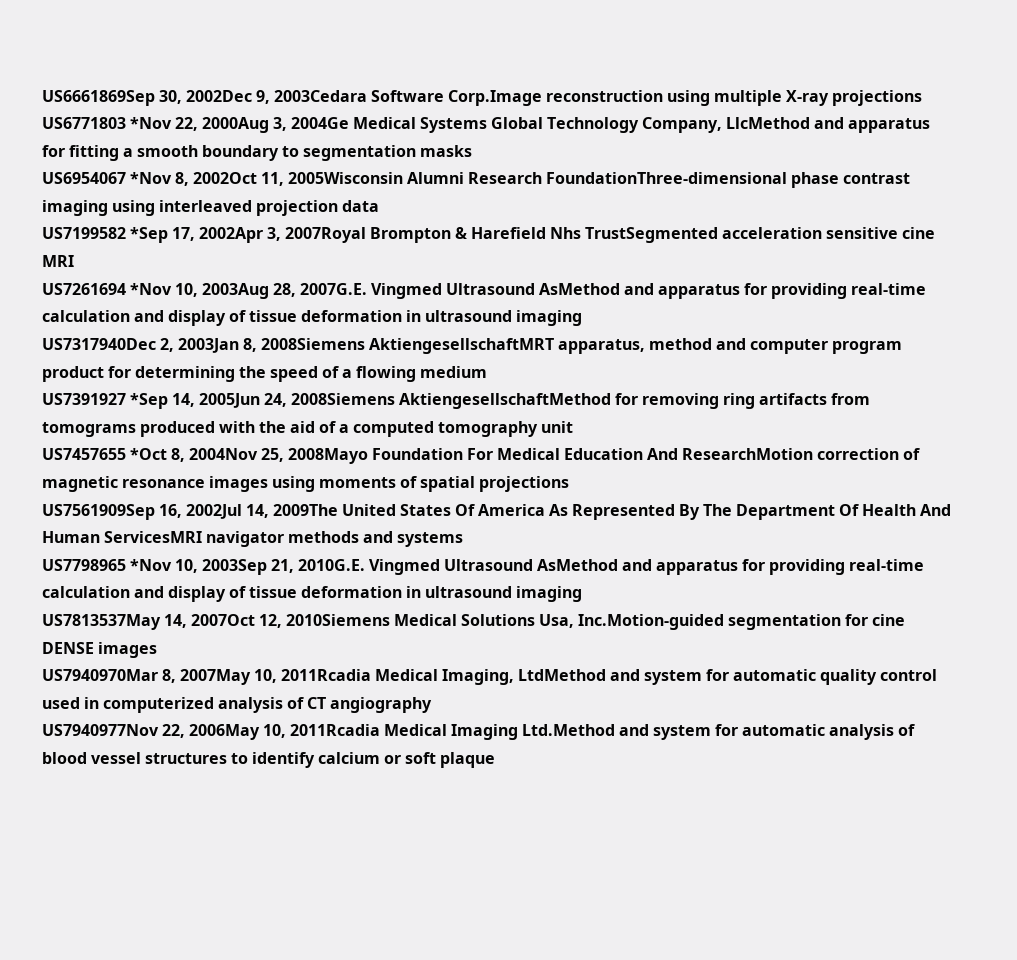US6661869Sep 30, 2002Dec 9, 2003Cedara Software Corp.Image reconstruction using multiple X-ray projections
US6771803 *Nov 22, 2000Aug 3, 2004Ge Medical Systems Global Technology Company, LlcMethod and apparatus for fitting a smooth boundary to segmentation masks
US6954067 *Nov 8, 2002Oct 11, 2005Wisconsin Alumni Research FoundationThree-dimensional phase contrast imaging using interleaved projection data
US7199582 *Sep 17, 2002Apr 3, 2007Royal Brompton & Harefield Nhs TrustSegmented acceleration sensitive cine MRI
US7261694 *Nov 10, 2003Aug 28, 2007G.E. Vingmed Ultrasound AsMethod and apparatus for providing real-time calculation and display of tissue deformation in ultrasound imaging
US7317940Dec 2, 2003Jan 8, 2008Siemens AktiengesellschaftMRT apparatus, method and computer program product for determining the speed of a flowing medium
US7391927 *Sep 14, 2005Jun 24, 2008Siemens AktiengesellschaftMethod for removing ring artifacts from tomograms produced with the aid of a computed tomography unit
US7457655 *Oct 8, 2004Nov 25, 2008Mayo Foundation For Medical Education And ResearchMotion correction of magnetic resonance images using moments of spatial projections
US7561909Sep 16, 2002Jul 14, 2009The United States Of America As Represented By The Department Of Health And Human ServicesMRI navigator methods and systems
US7798965 *Nov 10, 2003Sep 21, 2010G.E. Vingmed Ultrasound AsMethod and apparatus for providing real-time calculation and display of tissue deformation in ultrasound imaging
US7813537May 14, 2007Oct 12, 2010Siemens Medical Solutions Usa, Inc.Motion-guided segmentation for cine DENSE images
US7940970Mar 8, 2007May 10, 2011Rcadia Medical Imaging, LtdMethod and system for automatic quality control used in computerized analysis of CT angiography
US7940977Nov 22, 2006May 10, 2011Rcadia Medical Imaging Ltd.Method and system for automatic analysis of blood vessel structures to identify calcium or soft plaque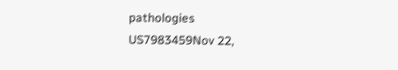pathologies
US7983459Nov 22,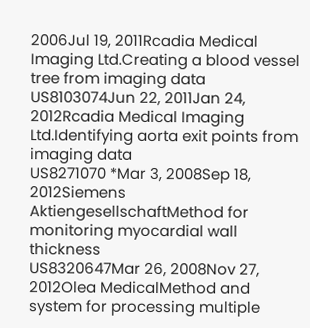2006Jul 19, 2011Rcadia Medical Imaging Ltd.Creating a blood vessel tree from imaging data
US8103074Jun 22, 2011Jan 24, 2012Rcadia Medical Imaging Ltd.Identifying aorta exit points from imaging data
US8271070 *Mar 3, 2008Sep 18, 2012Siemens AktiengesellschaftMethod for monitoring myocardial wall thickness
US8320647Mar 26, 2008Nov 27, 2012Olea MedicalMethod and system for processing multiple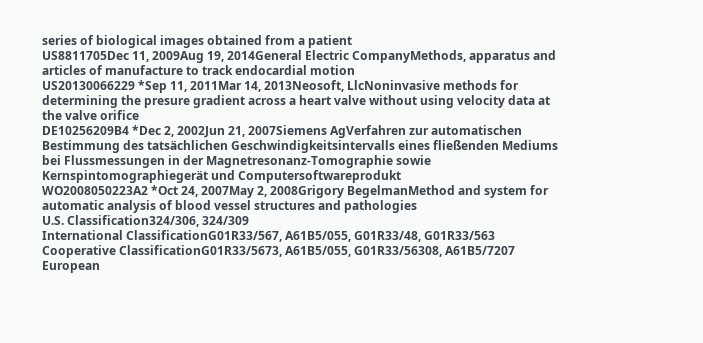series of biological images obtained from a patient
US8811705Dec 11, 2009Aug 19, 2014General Electric CompanyMethods, apparatus and articles of manufacture to track endocardial motion
US20130066229 *Sep 11, 2011Mar 14, 2013Neosoft, LlcNoninvasive methods for determining the presure gradient across a heart valve without using velocity data at the valve orifice
DE10256209B4 *Dec 2, 2002Jun 21, 2007Siemens AgVerfahren zur automatischen Bestimmung des tatsächlichen Geschwindigkeitsintervalls eines fließenden Mediums bei Flussmessungen in der Magnetresonanz-Tomographie sowie Kernspintomographiegerät und Computersoftwareprodukt
WO2008050223A2 *Oct 24, 2007May 2, 2008Grigory BegelmanMethod and system for automatic analysis of blood vessel structures and pathologies
U.S. Classification324/306, 324/309
International ClassificationG01R33/567, A61B5/055, G01R33/48, G01R33/563
Cooperative ClassificationG01R33/5673, A61B5/055, G01R33/56308, A61B5/7207
European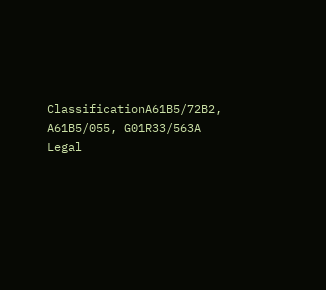ClassificationA61B5/72B2, A61B5/055, G01R33/563A
Legal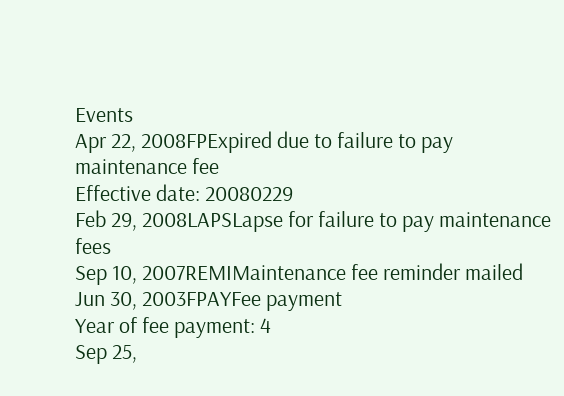Events
Apr 22, 2008FPExpired due to failure to pay maintenance fee
Effective date: 20080229
Feb 29, 2008LAPSLapse for failure to pay maintenance fees
Sep 10, 2007REMIMaintenance fee reminder mailed
Jun 30, 2003FPAYFee payment
Year of fee payment: 4
Sep 25,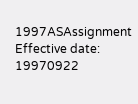1997ASAssignment
Effective date: 19970922